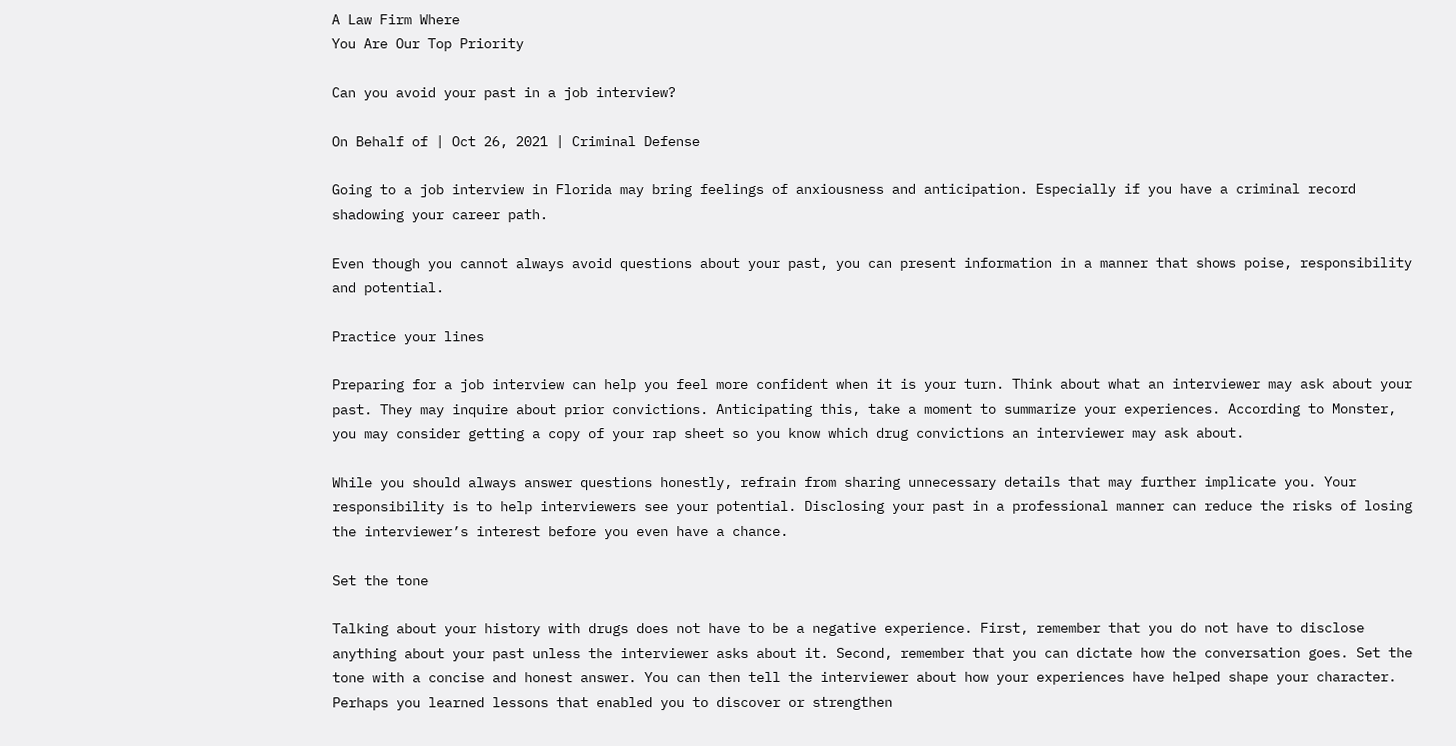A Law Firm Where
You Are Our Top Priority

Can you avoid your past in a job interview?

On Behalf of | Oct 26, 2021 | Criminal Defense

Going to a job interview in Florida may bring feelings of anxiousness and anticipation. Especially if you have a criminal record shadowing your career path.

Even though you cannot always avoid questions about your past, you can present information in a manner that shows poise, responsibility and potential.

Practice your lines

Preparing for a job interview can help you feel more confident when it is your turn. Think about what an interviewer may ask about your past. They may inquire about prior convictions. Anticipating this, take a moment to summarize your experiences. According to Monster, you may consider getting a copy of your rap sheet so you know which drug convictions an interviewer may ask about.

While you should always answer questions honestly, refrain from sharing unnecessary details that may further implicate you. Your responsibility is to help interviewers see your potential. Disclosing your past in a professional manner can reduce the risks of losing the interviewer’s interest before you even have a chance.

Set the tone

Talking about your history with drugs does not have to be a negative experience. First, remember that you do not have to disclose anything about your past unless the interviewer asks about it. Second, remember that you can dictate how the conversation goes. Set the tone with a concise and honest answer. You can then tell the interviewer about how your experiences have helped shape your character. Perhaps you learned lessons that enabled you to discover or strengthen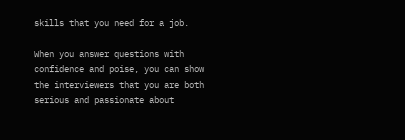skills that you need for a job.

When you answer questions with confidence and poise, you can show the interviewers that you are both serious and passionate about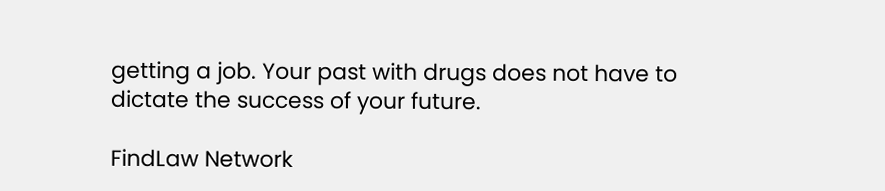getting a job. Your past with drugs does not have to dictate the success of your future.

FindLaw Network